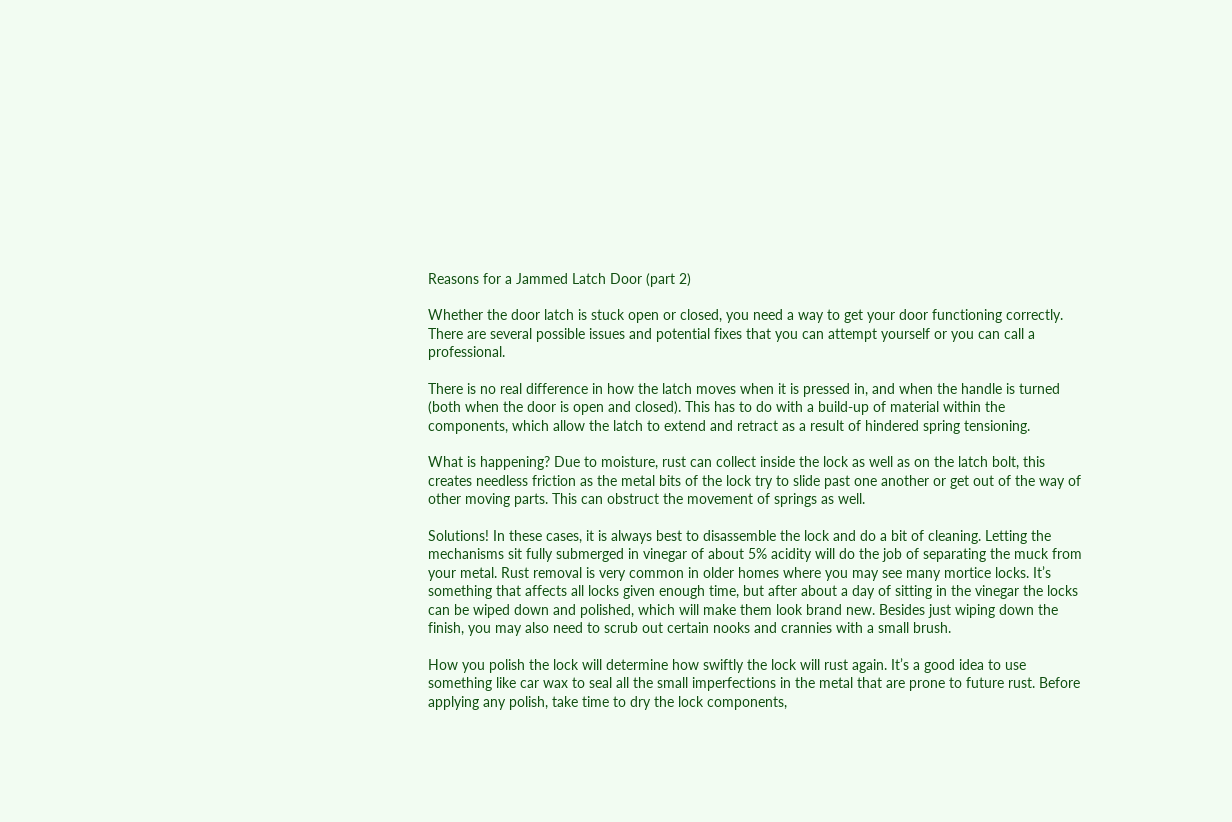Reasons for a Jammed Latch Door (part 2)

Whether the door latch is stuck open or closed, you need a way to get your door functioning correctly. There are several possible issues and potential fixes that you can attempt yourself or you can call a professional.

There is no real difference in how the latch moves when it is pressed in, and when the handle is turned (both when the door is open and closed). This has to do with a build-up of material within the components, which allow the latch to extend and retract as a result of hindered spring tensioning.

What is happening? Due to moisture, rust can collect inside the lock as well as on the latch bolt, this creates needless friction as the metal bits of the lock try to slide past one another or get out of the way of other moving parts. This can obstruct the movement of springs as well.

Solutions! In these cases, it is always best to disassemble the lock and do a bit of cleaning. Letting the mechanisms sit fully submerged in vinegar of about 5% acidity will do the job of separating the muck from your metal. Rust removal is very common in older homes where you may see many mortice locks. It’s something that affects all locks given enough time, but after about a day of sitting in the vinegar the locks can be wiped down and polished, which will make them look brand new. Besides just wiping down the finish, you may also need to scrub out certain nooks and crannies with a small brush.

How you polish the lock will determine how swiftly the lock will rust again. It’s a good idea to use something like car wax to seal all the small imperfections in the metal that are prone to future rust. Before applying any polish, take time to dry the lock components,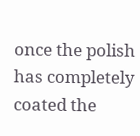once the polish has completely coated the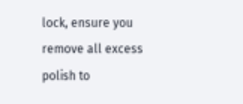lock, ensure you remove all excess polish to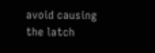avoid causing the latch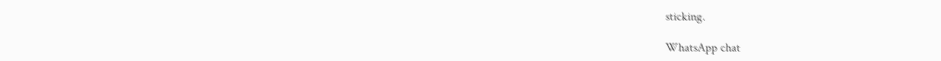sticking.

WhatsApp chat